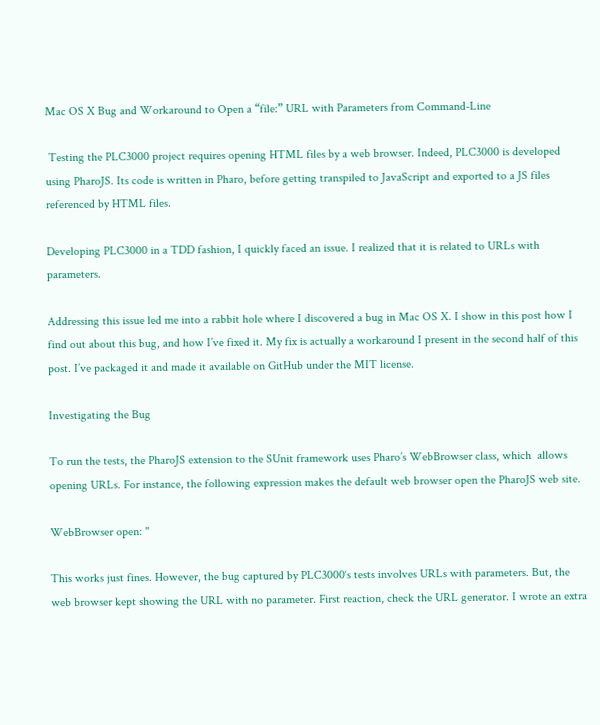Mac OS X Bug and Workaround to Open a “file:” URL with Parameters from Command-Line

 Testing the PLC3000 project requires opening HTML files by a web browser. Indeed, PLC3000 is developed using PharoJS. Its code is written in Pharo, before getting transpiled to JavaScript and exported to a JS files referenced by HTML files.

Developing PLC3000 in a TDD fashion, I quickly faced an issue. I realized that it is related to URLs with parameters.

Addressing this issue led me into a rabbit hole where I discovered a bug in Mac OS X. I show in this post how I find out about this bug, and how I’ve fixed it. My fix is actually a workaround I present in the second half of this post. I’ve packaged it and made it available on GitHub under the MIT license.

Investigating the Bug

To run the tests, the PharoJS extension to the SUnit framework uses Pharo’s WebBrowser class, which  allows opening URLs. For instance, the following expression makes the default web browser open the PharoJS web site.

WebBrowser open: ''

This works just fines. However, the bug captured by PLC3000‘s tests involves URLs with parameters. But, the web browser kept showing the URL with no parameter. First reaction, check the URL generator. I wrote an extra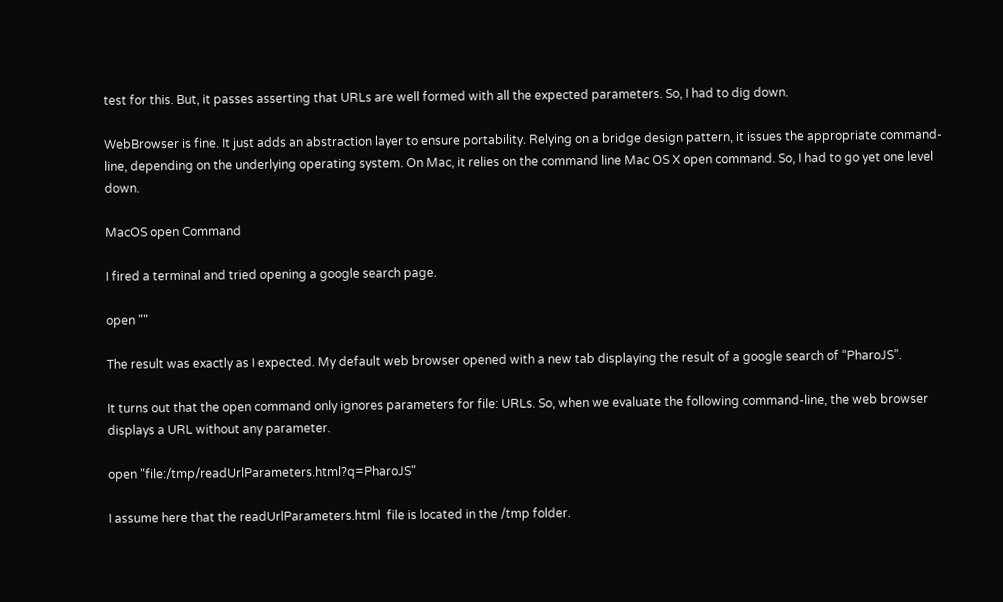test for this. But, it passes asserting that URLs are well formed with all the expected parameters. So, I had to dig down.

WebBrowser is fine. It just adds an abstraction layer to ensure portability. Relying on a bridge design pattern, it issues the appropriate command-line, depending on the underlying operating system. On Mac, it relies on the command line Mac OS X open command. So, I had to go yet one level down.

MacOS open Command

I fired a terminal and tried opening a google search page.

open ""

The result was exactly as I expected. My default web browser opened with a new tab displaying the result of a google search of “PharoJS”.

It turns out that the open command only ignores parameters for file: URLs. So, when we evaluate the following command-line, the web browser displays a URL without any parameter.

open "file:/tmp/readUrlParameters.html?q=PharoJS"

I assume here that the readUrlParameters.html  file is located in the /tmp folder.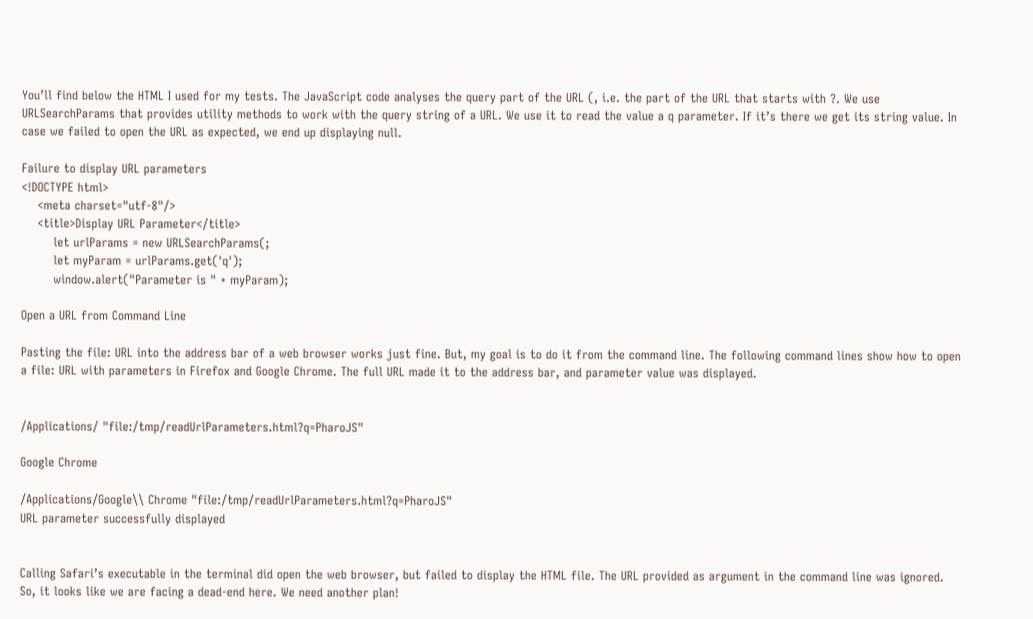You’ll find below the HTML I used for my tests. The JavaScript code analyses the query part of the URL (, i.e. the part of the URL that starts with ?. We use URLSearchParams that provides utility methods to work with the query string of a URL. We use it to read the value a q parameter. If it’s there we get its string value. In case we failed to open the URL as expected, we end up displaying null.

Failure to display URL parameters
<!DOCTYPE html>
    <meta charset="utf-8"/>
    <title>Display URL Parameter</title>
        let urlParams = new URLSearchParams(;
        let myParam = urlParams.get('q');
        window.alert("Parameter is " + myParam);

Open a URL from Command Line

Pasting the file: URL into the address bar of a web browser works just fine. But, my goal is to do it from the command line. The following command lines show how to open a file: URL with parameters in Firefox and Google Chrome. The full URL made it to the address bar, and parameter value was displayed.


/Applications/ "file:/tmp/readUrlParameters.html?q=PharoJS"

Google Chrome

/Applications/Google\\ Chrome "file:/tmp/readUrlParameters.html?q=PharoJS"
URL parameter successfully displayed


Calling Safari’s executable in the terminal did open the web browser, but failed to display the HTML file. The URL provided as argument in the command line was ignored. So, it looks like we are facing a dead-end here. We need another plan!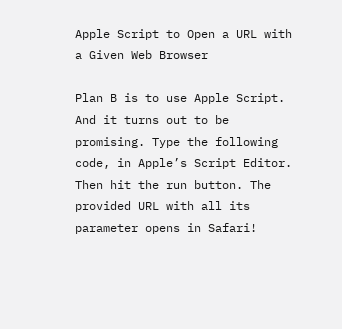Apple Script to Open a URL with a Given Web Browser

Plan B is to use Apple Script. And it turns out to be promising. Type the following code, in Apple’s Script Editor. Then hit the run button. The provided URL with all its parameter opens in Safari!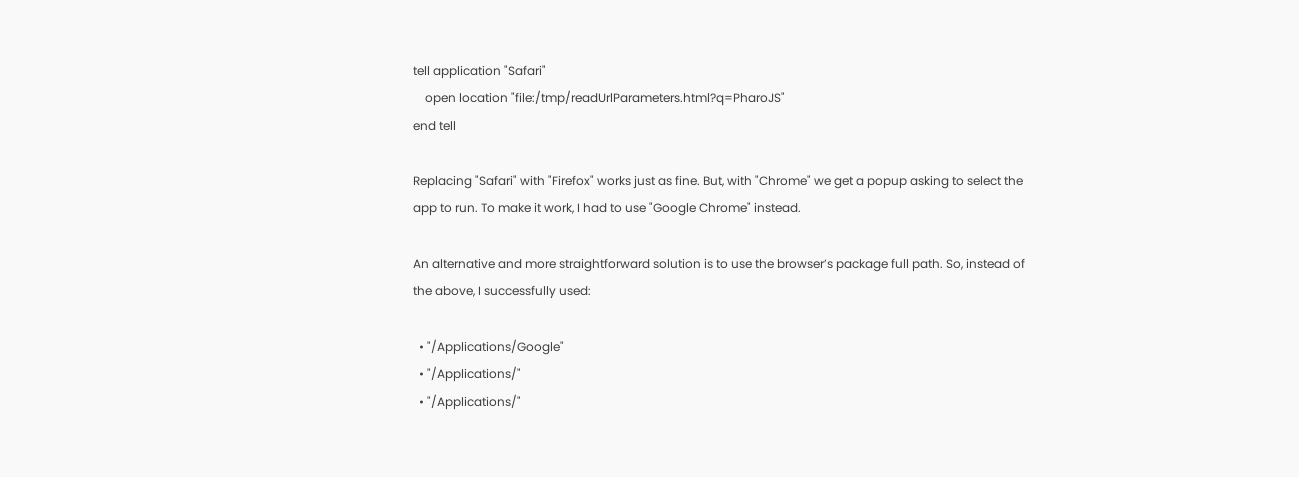tell application "Safari"
    open location "file:/tmp/readUrlParameters.html?q=PharoJS"
end tell

Replacing "Safari" with "Firefox" works just as fine. But, with "Chrome" we get a popup asking to select the app to run. To make it work, I had to use "Google Chrome" instead.

An alternative and more straightforward solution is to use the browser’s package full path. So, instead of the above, I successfully used:

  • "/Applications/Google"
  • "/Applications/"
  • "/Applications/"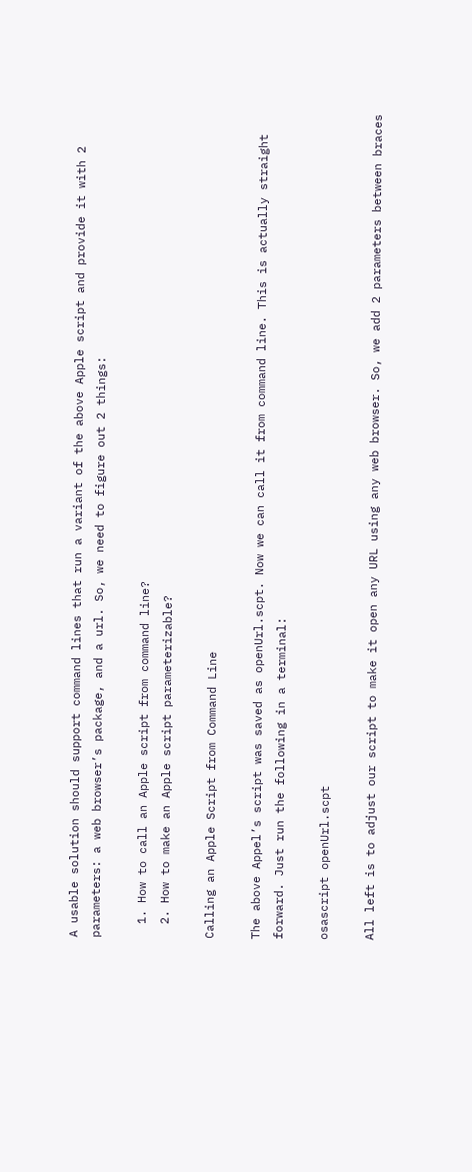A usable solution should support command lines that run a variant of the above Apple script and provide it with 2 parameters: a web browser’s package, and a url. So, we need to figure out 2 things:

  1. How to call an Apple script from command line?
  2. How to make an Apple script parameterizable?

Calling an Apple Script from Command Line

The above Appel’s script was saved as openUrl.scpt. Now we can call it from command line. This is actually straight forward. Just run the following in a terminal:

osascript openUrl.scpt

All left is to adjust our script to make it open any URL using any web browser. So, we add 2 parameters between braces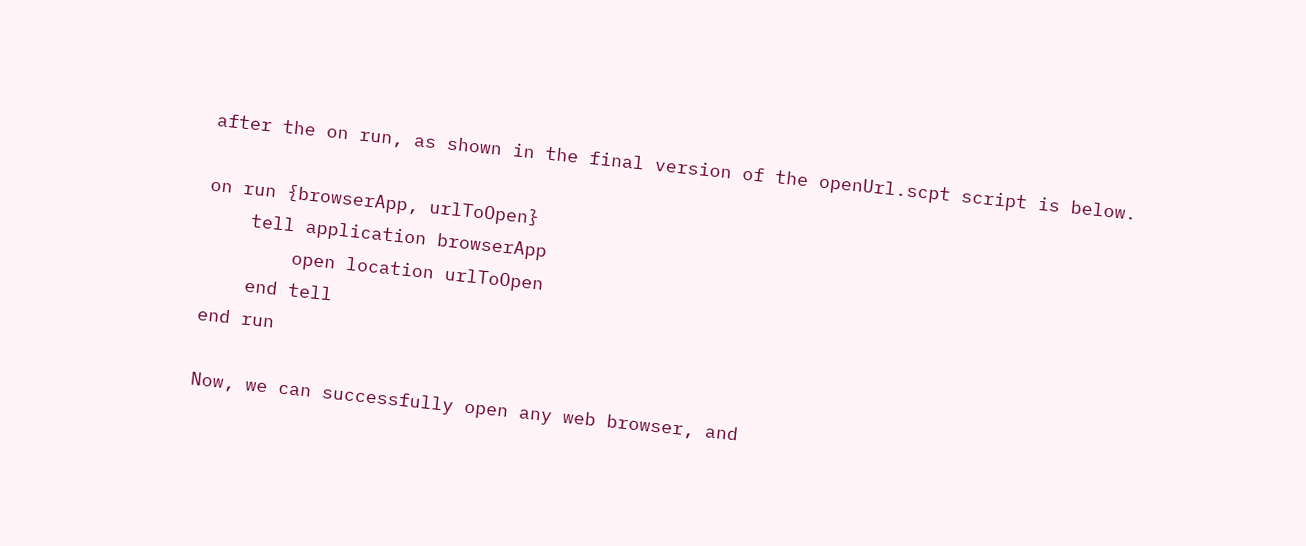after the on run, as shown in the final version of the openUrl.scpt script is below.

on run {browserApp, urlToOpen}
    tell application browserApp
        open location urlToOpen
    end tell
end run

Now, we can successfully open any web browser, and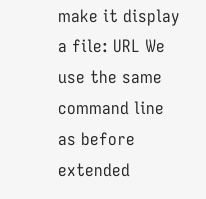make it display a file: URL We use the same command line as before extended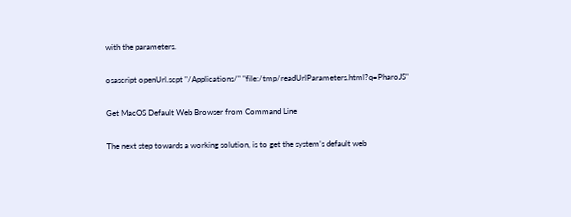with the parameters.

osascript openUrl.scpt "/Applications/" "file:/tmp/readUrlParameters.html?q=PharoJS"

Get MacOS Default Web Browser from Command Line

The next step towards a working solution, is to get the system’s default web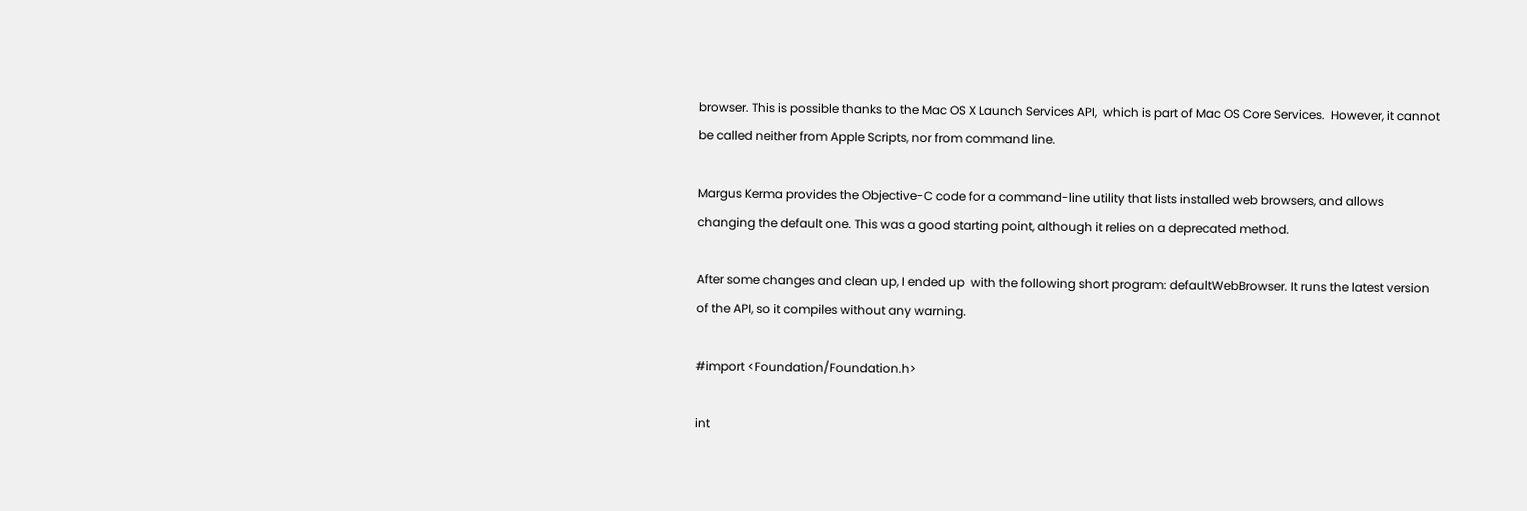browser. This is possible thanks to the Mac OS X Launch Services API,  which is part of Mac OS Core Services.  However, it cannot be called neither from Apple Scripts, nor from command line.

Margus Kerma provides the Objective-C code for a command-line utility that lists installed web browsers, and allows changing the default one. This was a good starting point, although it relies on a deprecated method.

After some changes and clean up, I ended up  with the following short program: defaultWebBrowser. It runs the latest version of the API, so it compiles without any warning.

#import <Foundation/Foundation.h>

int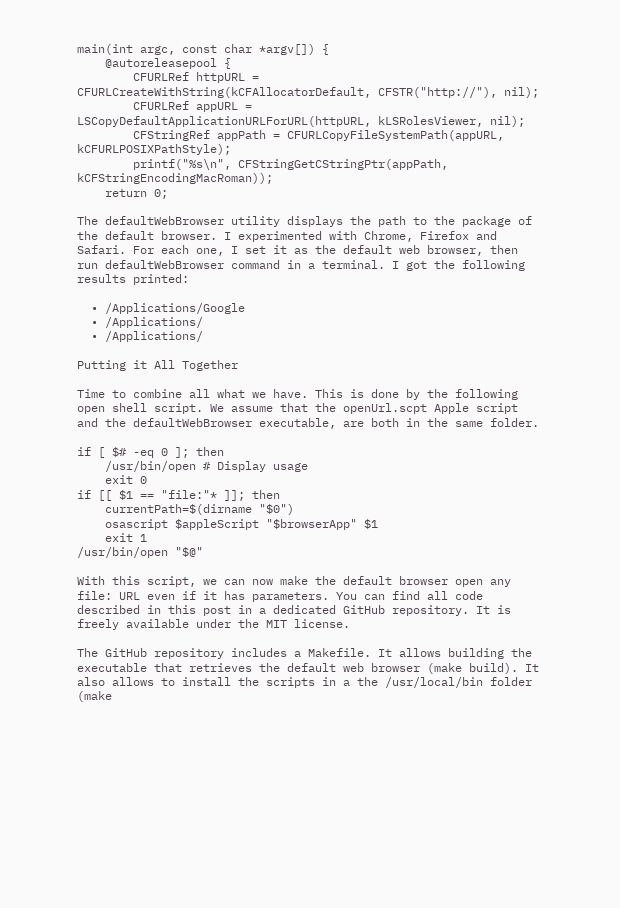main(int argc, const char *argv[]) {
    @autoreleasepool {
        CFURLRef httpURL = CFURLCreateWithString(kCFAllocatorDefault, CFSTR("http://"), nil);
        CFURLRef appURL =  LSCopyDefaultApplicationURLForURL(httpURL, kLSRolesViewer, nil);
        CFStringRef appPath = CFURLCopyFileSystemPath(appURL, kCFURLPOSIXPathStyle);
        printf("%s\n", CFStringGetCStringPtr(appPath, kCFStringEncodingMacRoman));
    return 0;

The defaultWebBrowser utility displays the path to the package of the default browser. I experimented with Chrome, Firefox and Safari. For each one, I set it as the default web browser, then run defaultWebBrowser command in a terminal. I got the following results printed:

  • /Applications/Google
  • /Applications/
  • /Applications/

Putting it All Together

Time to combine all what we have. This is done by the following open shell script. We assume that the openUrl.scpt Apple script and the defaultWebBrowser executable, are both in the same folder.

if [ $# -eq 0 ]; then
    /usr/bin/open # Display usage
    exit 0
if [[ $1 == "file:"* ]]; then
    currentPath=$(dirname "$0")
    osascript $appleScript "$browserApp" $1
    exit 1
/usr/bin/open "$@"

With this script, we can now make the default browser open any file: URL even if it has parameters. You can find all code described in this post in a dedicated GitHub repository. It is freely available under the MIT license.

The GitHub repository includes a Makefile. It allows building the executable that retrieves the default web browser (make build). It also allows to install the scripts in a the /usr/local/bin folder (make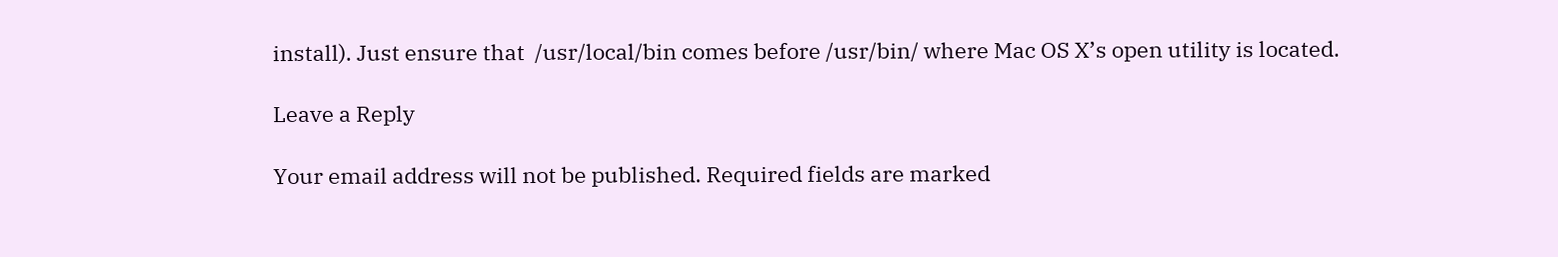install). Just ensure that  /usr/local/bin comes before /usr/bin/ where Mac OS X’s open utility is located.

Leave a Reply

Your email address will not be published. Required fields are marked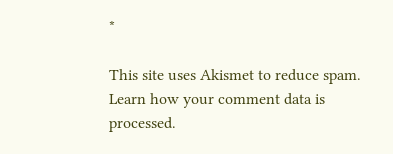*

This site uses Akismet to reduce spam. Learn how your comment data is processed.